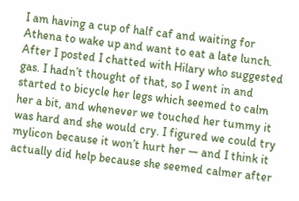I am having a cup of half caf and waiting for Athena to wake up and want to eat a late lunch. After I posted I chatted with Hilary who suggested gas. I hadn’t thought of that, so I went in and started to bicycle her legs which seemed to calm her a bit, and whenever we touched her tummy it was hard and she would cry. I figured we could try mylicon because it won’t hurt her — and I think it actually did help because she seemed calmer after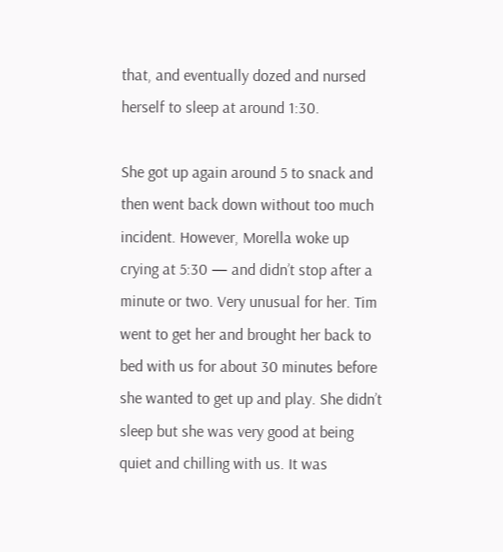that, and eventually dozed and nursed herself to sleep at around 1:30.

She got up again around 5 to snack and then went back down without too much incident. However, Morella woke up crying at 5:30 — and didn’t stop after a minute or two. Very unusual for her. Tim went to get her and brought her back to bed with us for about 30 minutes before she wanted to get up and play. She didn’t sleep but she was very good at being quiet and chilling with us. It was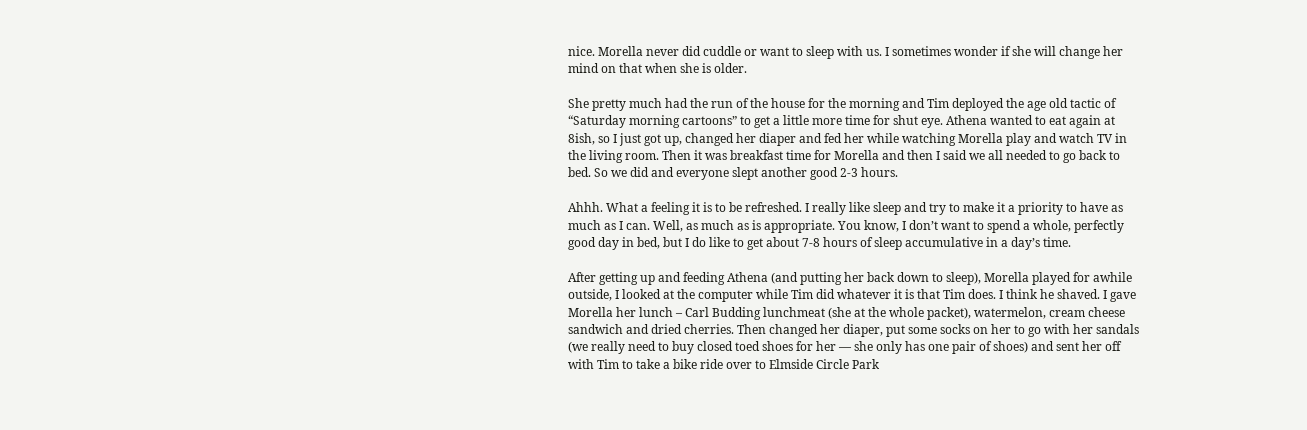nice. Morella never did cuddle or want to sleep with us. I sometimes wonder if she will change her mind on that when she is older.

She pretty much had the run of the house for the morning and Tim deployed the age old tactic of “Saturday morning cartoons” to get a little more time for shut eye. Athena wanted to eat again at 8ish, so I just got up, changed her diaper and fed her while watching Morella play and watch TV in the living room. Then it was breakfast time for Morella and then I said we all needed to go back to bed. So we did and everyone slept another good 2-3 hours.

Ahhh. What a feeling it is to be refreshed. I really like sleep and try to make it a priority to have as much as I can. Well, as much as is appropriate. You know, I don’t want to spend a whole, perfectly good day in bed, but I do like to get about 7-8 hours of sleep accumulative in a day’s time.

After getting up and feeding Athena (and putting her back down to sleep), Morella played for awhile outside, I looked at the computer while Tim did whatever it is that Tim does. I think he shaved. I gave Morella her lunch – Carl Budding lunchmeat (she at the whole packet), watermelon, cream cheese sandwich and dried cherries. Then changed her diaper, put some socks on her to go with her sandals (we really need to buy closed toed shoes for her — she only has one pair of shoes) and sent her off with Tim to take a bike ride over to Elmside Circle Park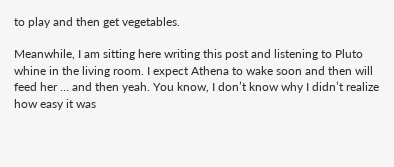to play and then get vegetables.

Meanwhile, I am sitting here writing this post and listening to Pluto whine in the living room. I expect Athena to wake soon and then will feed her … and then yeah. You know, I don’t know why I didn’t realize how easy it was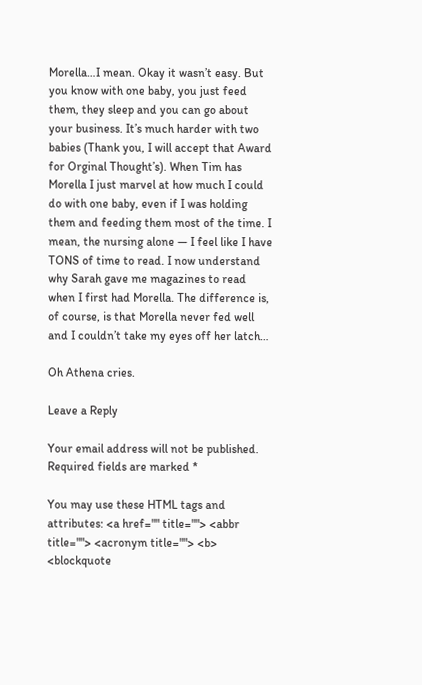Morella…I mean. Okay it wasn’t easy. But you know with one baby, you just feed them, they sleep and you can go about your business. It’s much harder with two babies (Thank you, I will accept that Award for Orginal Thought’s). When Tim has Morella I just marvel at how much I could do with one baby, even if I was holding them and feeding them most of the time. I mean, the nursing alone — I feel like I have TONS of time to read. I now understand why Sarah gave me magazines to read when I first had Morella. The difference is, of course, is that Morella never fed well and I couldn’t take my eyes off her latch…

Oh Athena cries.

Leave a Reply

Your email address will not be published. Required fields are marked *

You may use these HTML tags and attributes: <a href="" title=""> <abbr title=""> <acronym title=""> <b> <blockquote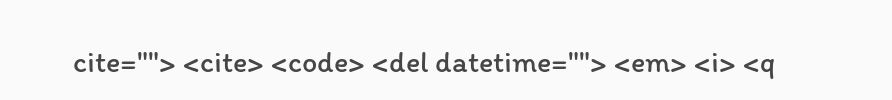cite=""> <cite> <code> <del datetime=""> <em> <i> <q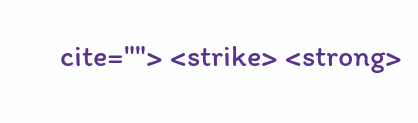cite=""> <strike> <strong>